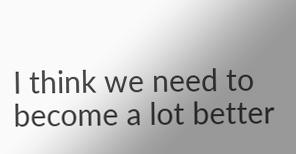I think we need to become a lot better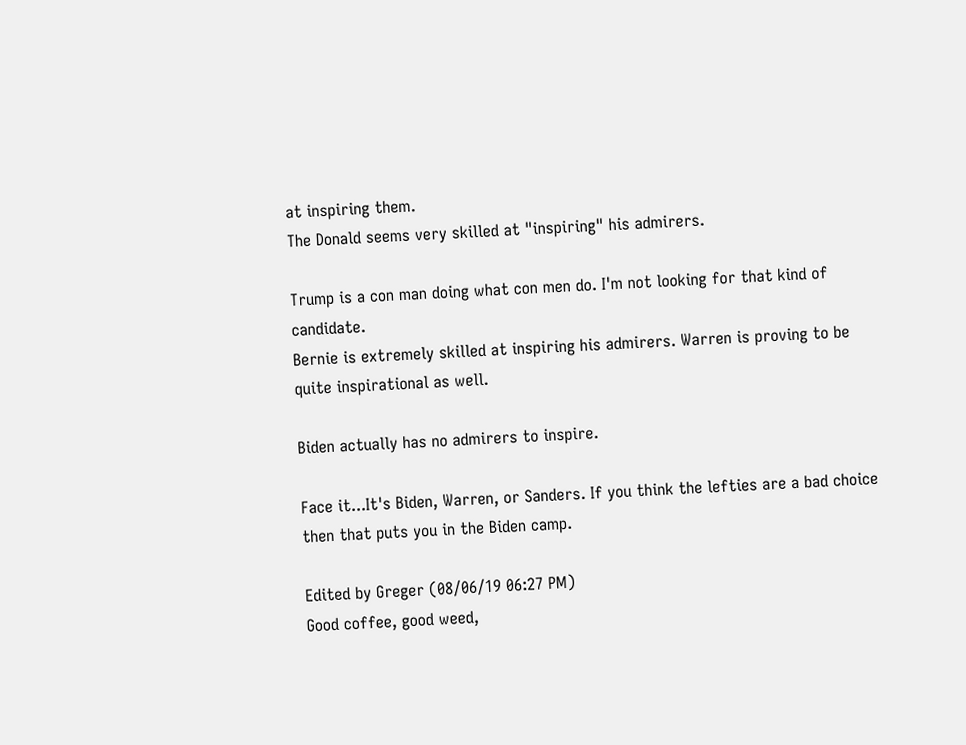at inspiring them.
The Donald seems very skilled at "inspiring" his admirers.

Trump is a con man doing what con men do. I'm not looking for that kind of candidate.
Bernie is extremely skilled at inspiring his admirers. Warren is proving to be quite inspirational as well.

Biden actually has no admirers to inspire.

Face it...It's Biden, Warren, or Sanders. If you think the lefties are a bad choice then that puts you in the Biden camp.

Edited by Greger (08/06/19 06:27 PM)
Good coffee, good weed,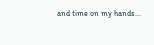and time on my hands...